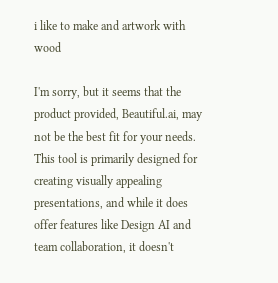i like to make and artwork with wood

I'm sorry, but it seems that the product provided, Beautiful.ai, may not be the best fit for your needs. This tool is primarily designed for creating visually appealing presentations, and while it does offer features like Design AI and team collaboration, it doesn't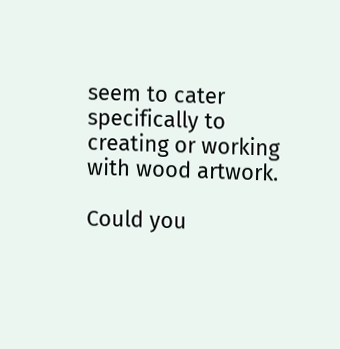seem to cater specifically to creating or working with wood artwork.

Could you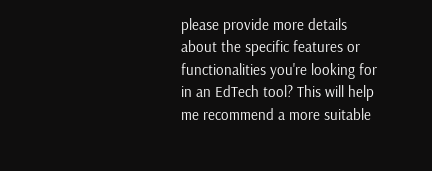please provide more details about the specific features or functionalities you're looking for in an EdTech tool? This will help me recommend a more suitable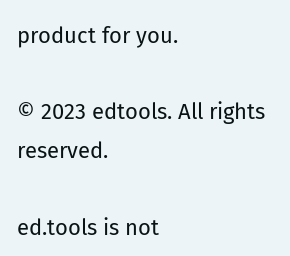product for you.

© 2023 edtools. All rights reserved.

ed.tools is not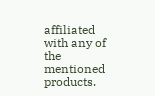affiliated with any of the mentioned products.